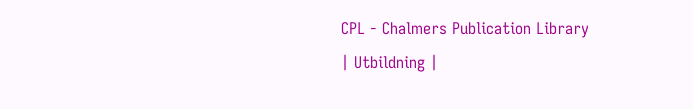CPL - Chalmers Publication Library
| Utbildning |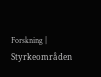Forskning | Styrkeområden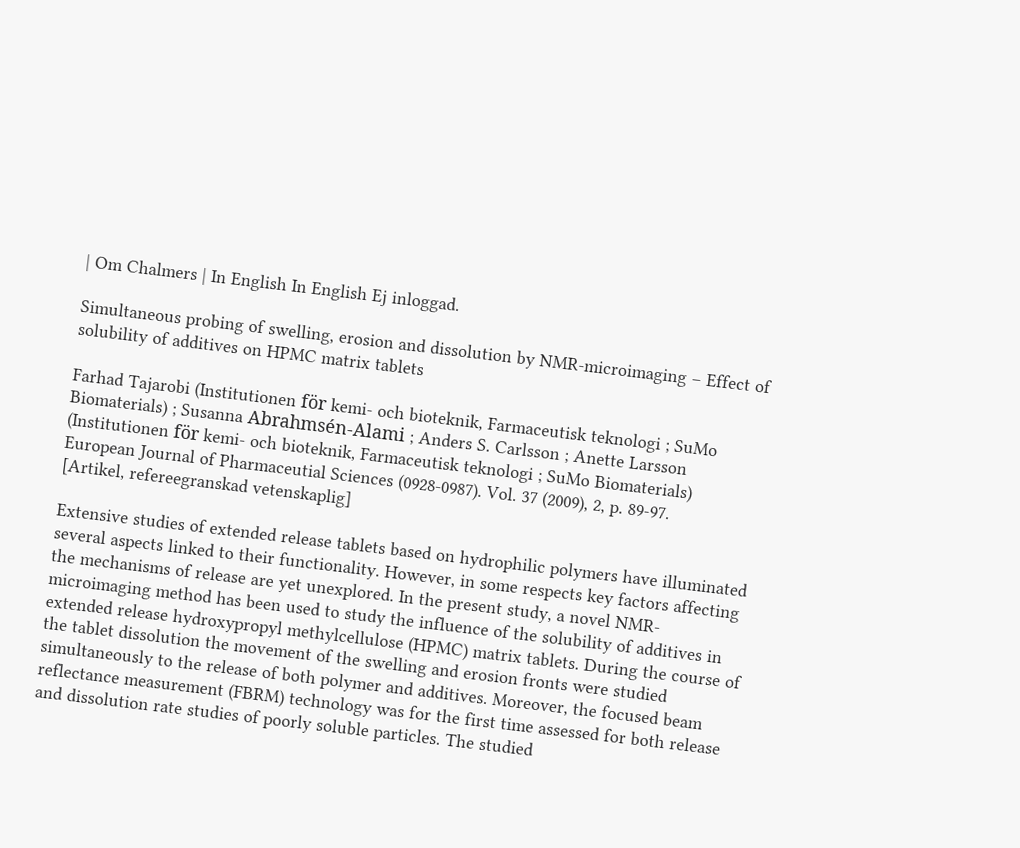| Om Chalmers | In English In English Ej inloggad.

Simultaneous probing of swelling, erosion and dissolution by NMR-microimaging – Effect of solubility of additives on HPMC matrix tablets

Farhad Tajarobi (Institutionen för kemi- och bioteknik, Farmaceutisk teknologi ; SuMo Biomaterials) ; Susanna Abrahmsén-Alami ; Anders S. Carlsson ; Anette Larsson (Institutionen för kemi- och bioteknik, Farmaceutisk teknologi ; SuMo Biomaterials)
European Journal of Pharmaceutial Sciences (0928-0987). Vol. 37 (2009), 2, p. 89-97.
[Artikel, refereegranskad vetenskaplig]

Extensive studies of extended release tablets based on hydrophilic polymers have illuminated several aspects linked to their functionality. However, in some respects key factors affecting the mechanisms of release are yet unexplored. In the present study, a novel NMR-microimaging method has been used to study the influence of the solubility of additives in extended release hydroxypropyl methylcellulose (HPMC) matrix tablets. During the course of the tablet dissolution the movement of the swelling and erosion fronts were studied simultaneously to the release of both polymer and additives. Moreover, the focused beam reflectance measurement (FBRM) technology was for the first time assessed for both release and dissolution rate studies of poorly soluble particles. The studied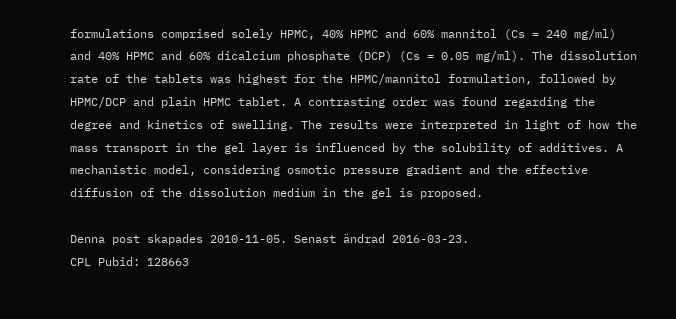formulations comprised solely HPMC, 40% HPMC and 60% mannitol (Cs = 240 mg/ml) and 40% HPMC and 60% dicalcium phosphate (DCP) (Cs = 0.05 mg/ml). The dissolution rate of the tablets was highest for the HPMC/mannitol formulation, followed by HPMC/DCP and plain HPMC tablet. A contrasting order was found regarding the degree and kinetics of swelling. The results were interpreted in light of how the mass transport in the gel layer is influenced by the solubility of additives. A mechanistic model, considering osmotic pressure gradient and the effective diffusion of the dissolution medium in the gel is proposed.

Denna post skapades 2010-11-05. Senast ändrad 2016-03-23.
CPL Pubid: 128663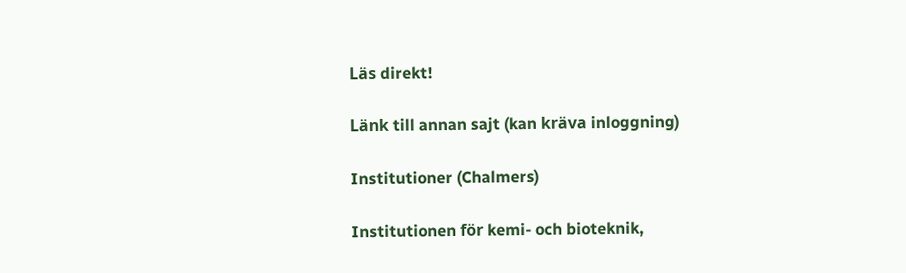Läs direkt!

Länk till annan sajt (kan kräva inloggning)

Institutioner (Chalmers)

Institutionen för kemi- och bioteknik,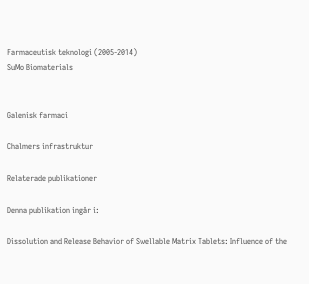Farmaceutisk teknologi (2005-2014)
SuMo Biomaterials


Galenisk farmaci

Chalmers infrastruktur

Relaterade publikationer

Denna publikation ingår i:

Dissolution and Release Behavior of Swellable Matrix Tablets: Influence of the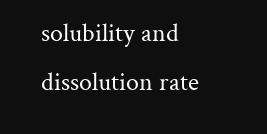solubility and dissolution rate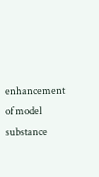enhancement of model substance